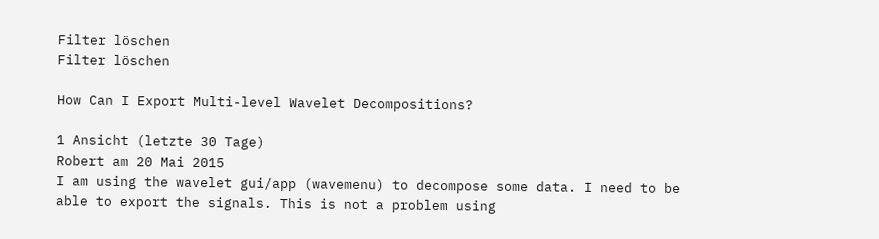Filter löschen
Filter löschen

How Can I Export Multi-level Wavelet Decompositions?

1 Ansicht (letzte 30 Tage)
Robert am 20 Mai 2015
I am using the wavelet gui/app (wavemenu) to decompose some data. I need to be able to export the signals. This is not a problem using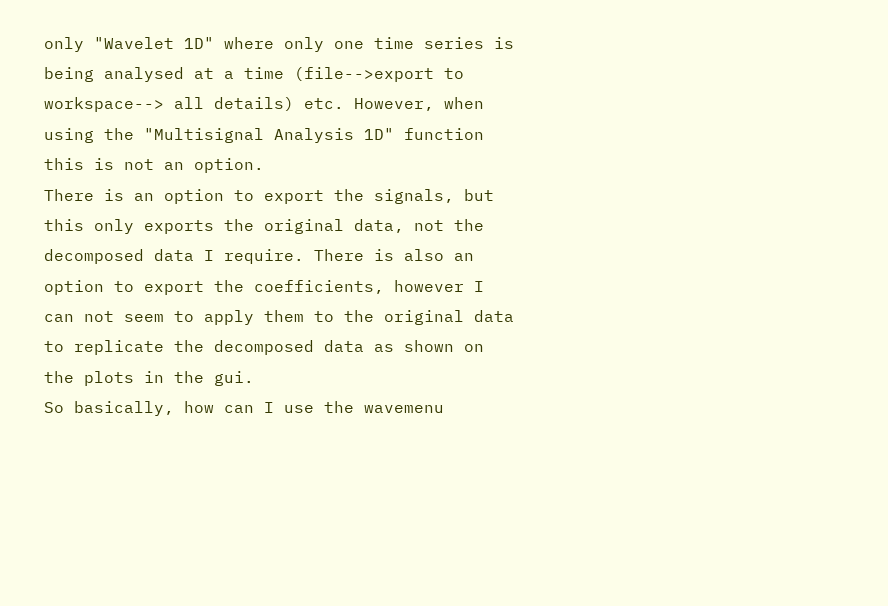only "Wavelet 1D" where only one time series is being analysed at a time (file-->export to workspace--> all details) etc. However, when using the "Multisignal Analysis 1D" function this is not an option.
There is an option to export the signals, but this only exports the original data, not the decomposed data I require. There is also an option to export the coefficients, however I can not seem to apply them to the original data to replicate the decomposed data as shown on the plots in the gui.
So basically, how can I use the wavemenu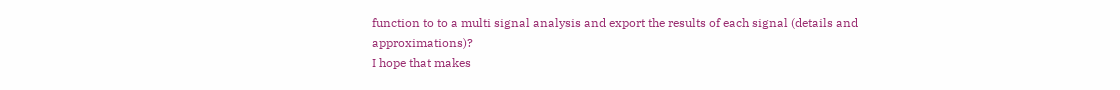function to to a multi signal analysis and export the results of each signal (details and approximations)?
I hope that makes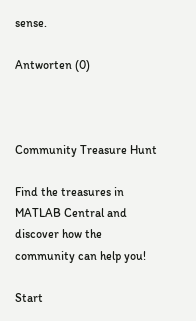sense.

Antworten (0)



Community Treasure Hunt

Find the treasures in MATLAB Central and discover how the community can help you!

Start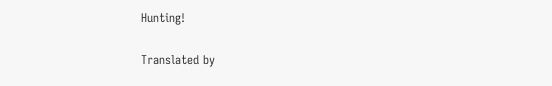Hunting!

Translated by